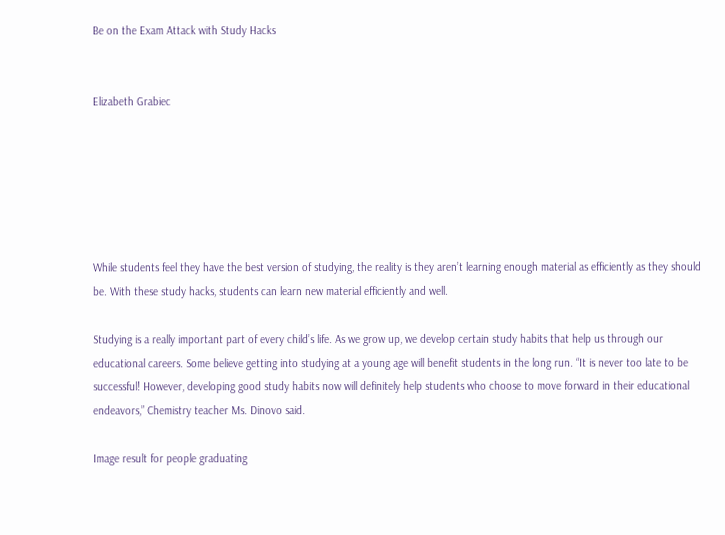Be on the Exam Attack with Study Hacks


Elizabeth Grabiec






While students feel they have the best version of studying, the reality is they aren’t learning enough material as efficiently as they should be. With these study hacks, students can learn new material efficiently and well.

Studying is a really important part of every child’s life. As we grow up, we develop certain study habits that help us through our educational careers. Some believe getting into studying at a young age will benefit students in the long run. “It is never too late to be successful! However, developing good study habits now will definitely help students who choose to move forward in their educational endeavors,” Chemistry teacher Ms. Dinovo said.

Image result for people graduating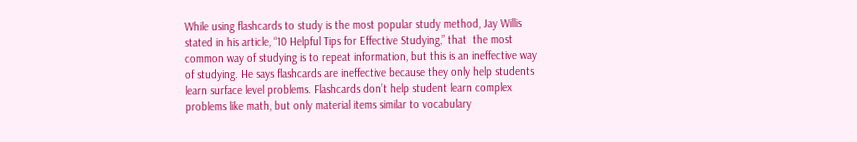While using flashcards to study is the most popular study method, Jay Willis stated in his article, “10 Helpful Tips for Effective Studying,” that  the most common way of studying is to repeat information, but this is an ineffective way of studying. He says flashcards are ineffective because they only help students learn surface level problems. Flashcards don’t help student learn complex problems like math, but only material items similar to vocabulary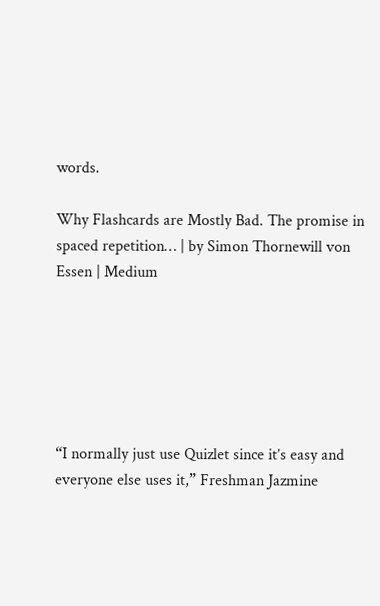words.

Why Flashcards are Mostly Bad. The promise in spaced repetition… | by Simon Thornewill von Essen | Medium






“I normally just use Quizlet since it’s easy and everyone else uses it,” Freshman Jazmine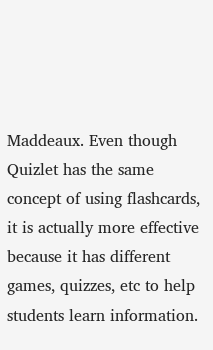Maddeaux. Even though Quizlet has the same concept of using flashcards, it is actually more effective because it has different games, quizzes, etc to help students learn information.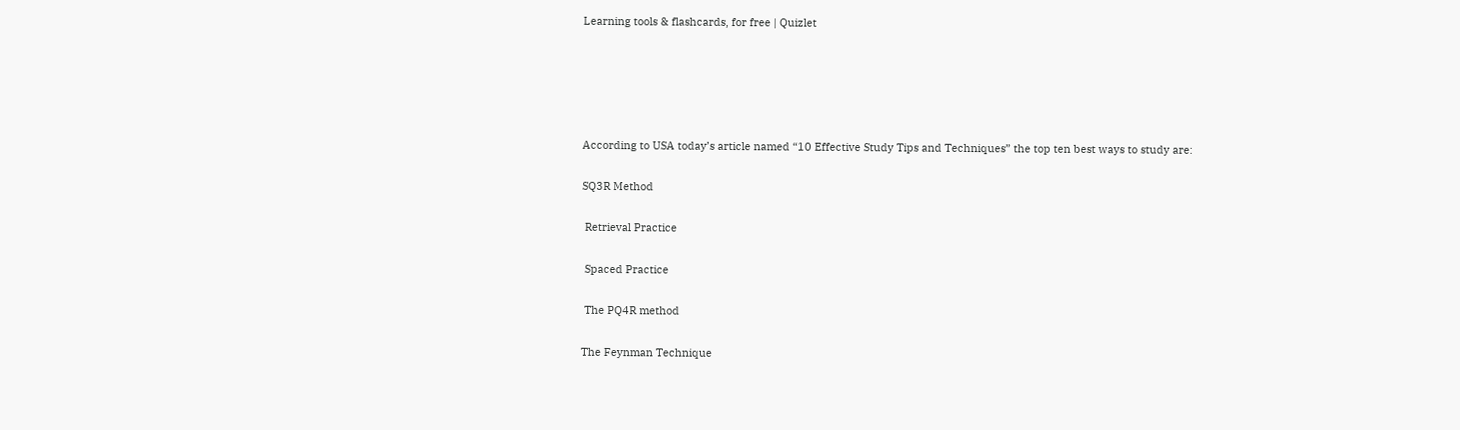Learning tools & flashcards, for free | Quizlet





According to USA today’s article named “10 Effective Study Tips and Techniques” the top ten best ways to study are:

SQ3R Method

 Retrieval Practice

 Spaced Practice

 The PQ4R method

The Feynman Technique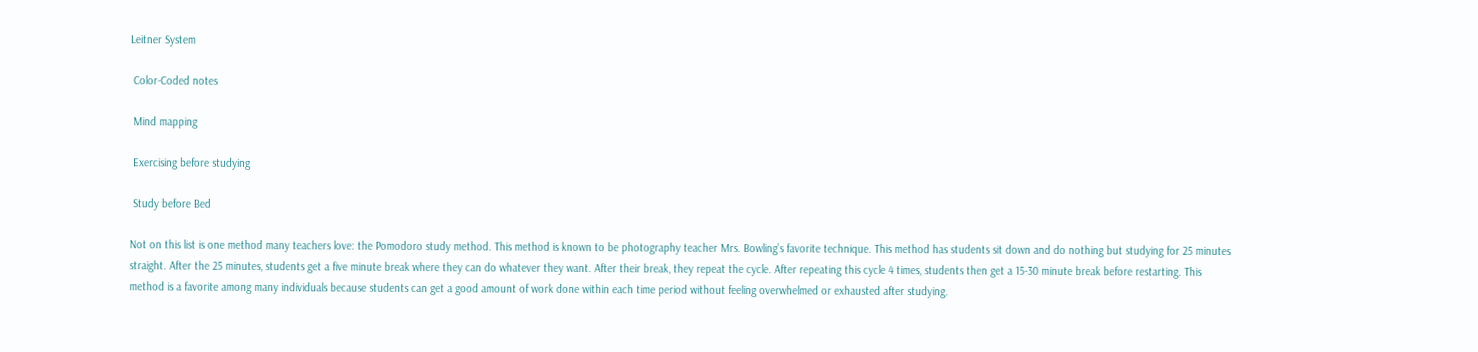Leitner System

 Color-Coded notes

 Mind mapping

 Exercising before studying

 Study before Bed

Not on this list is one method many teachers love: the Pomodoro study method. This method is known to be photography teacher Mrs. Bowling’s favorite technique. This method has students sit down and do nothing but studying for 25 minutes straight. After the 25 minutes, students get a five minute break where they can do whatever they want. After their break, they repeat the cycle. After repeating this cycle 4 times, students then get a 15-30 minute break before restarting. This method is a favorite among many individuals because students can get a good amount of work done within each time period without feeling overwhelmed or exhausted after studying.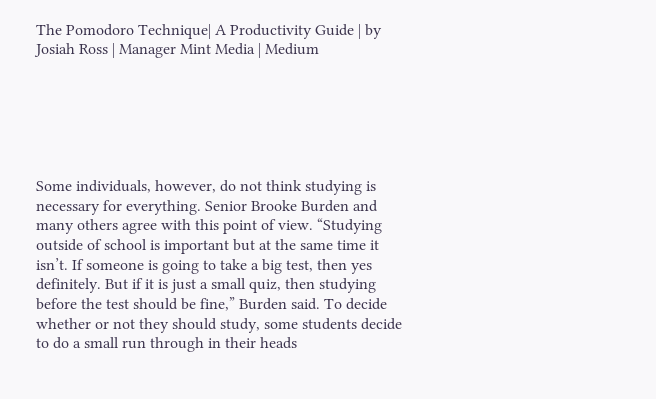The Pomodoro Technique| A Productivity Guide | by Josiah Ross | Manager Mint Media | Medium






Some individuals, however, do not think studying is necessary for everything. Senior Brooke Burden and many others agree with this point of view. “Studying outside of school is important but at the same time it isn’t. If someone is going to take a big test, then yes definitely. But if it is just a small quiz, then studying before the test should be fine,” Burden said. To decide whether or not they should study, some students decide to do a small run through in their heads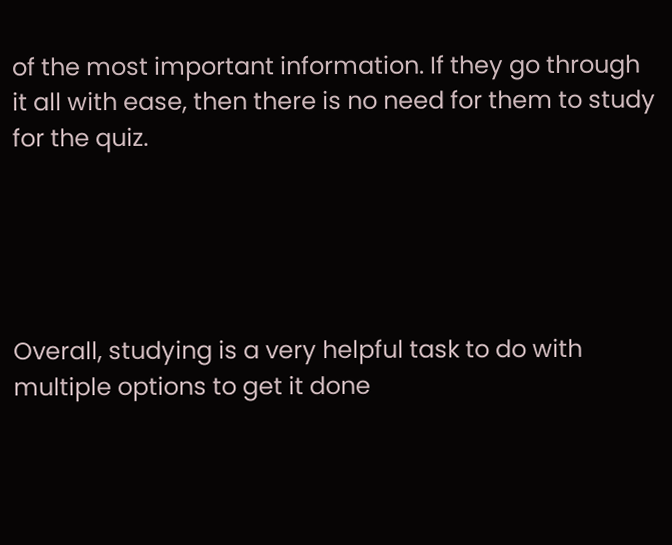of the most important information. If they go through it all with ease, then there is no need for them to study for the quiz.





Overall, studying is a very helpful task to do with multiple options to get it done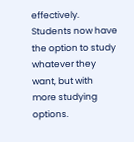effectively. Students now have the option to study whatever they want, but with more studying options.